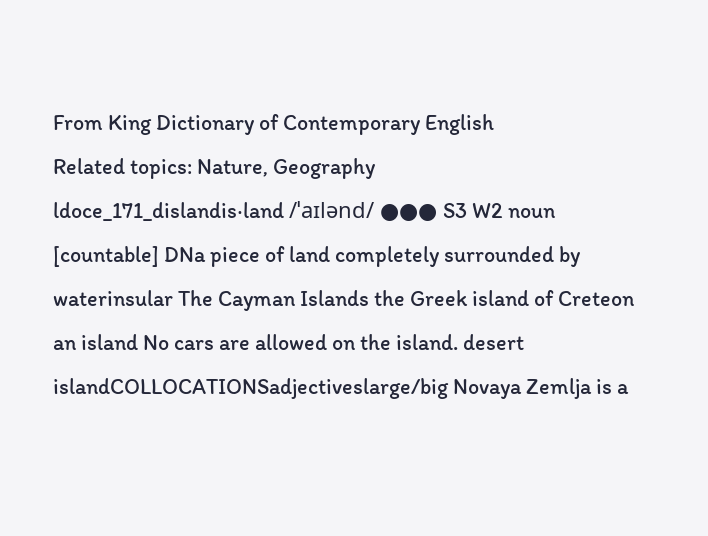From King Dictionary of Contemporary English
Related topics: Nature, Geography
ldoce_171_dislandis‧land /ˈaɪlənd/ ●●● S3 W2 noun [countable] DNa piece of land completely surrounded by waterinsular The Cayman Islands the Greek island of Creteon an island No cars are allowed on the island. desert islandCOLLOCATIONSadjectiveslarge/big Novaya Zemlja is a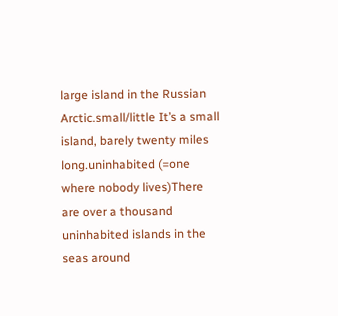large island in the Russian Arctic.small/little It’s a small island, barely twenty miles long.uninhabited (=one where nobody lives)There are over a thousand uninhabited islands in the seas around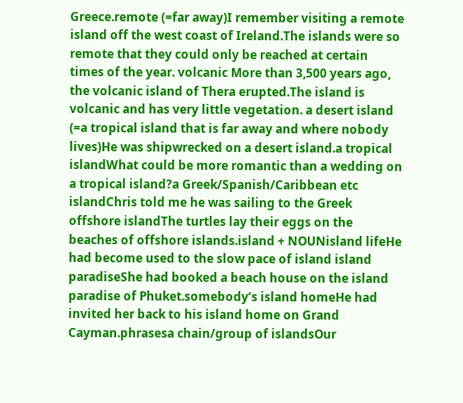Greece.remote (=far away)I remember visiting a remote island off the west coast of Ireland.The islands were so remote that they could only be reached at certain times of the year. volcanic More than 3,500 years ago, the volcanic island of Thera erupted.The island is volcanic and has very little vegetation. a desert island (=a tropical island that is far away and where nobody lives)He was shipwrecked on a desert island.a tropical islandWhat could be more romantic than a wedding on a tropical island?a Greek/Spanish/Caribbean etc islandChris told me he was sailing to the Greek offshore islandThe turtles lay their eggs on the beaches of offshore islands.island + NOUNisland lifeHe had become used to the slow pace of island island paradiseShe had booked a beach house on the island paradise of Phuket.somebody’s island homeHe had invited her back to his island home on Grand Cayman.phrasesa chain/group of islandsOur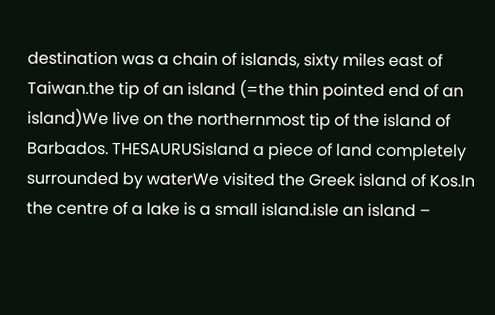destination was a chain of islands, sixty miles east of Taiwan.the tip of an island (=the thin pointed end of an island)We live on the northernmost tip of the island of Barbados. THESAURUSisland a piece of land completely surrounded by waterWe visited the Greek island of Kos.In the centre of a lake is a small island.isle an island –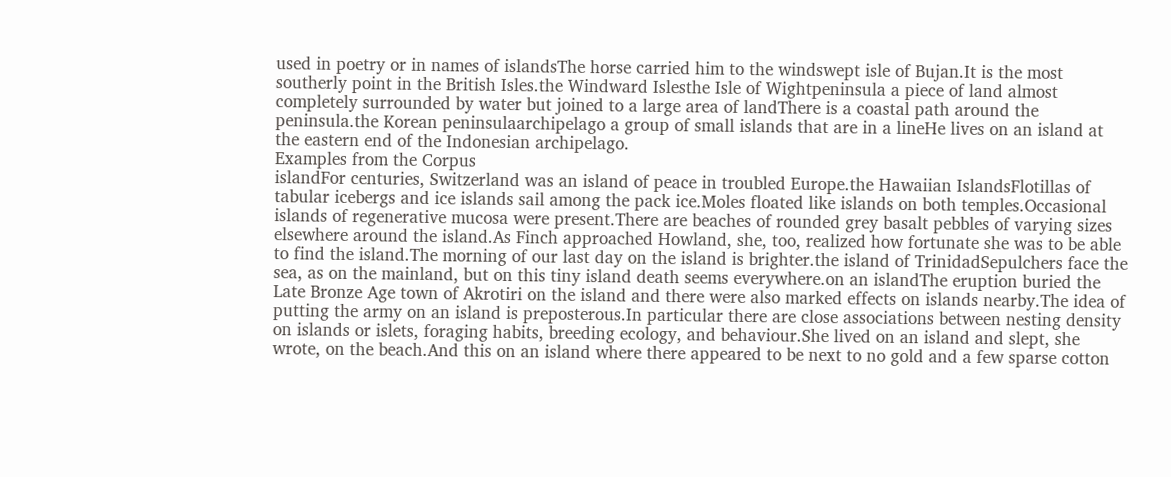used in poetry or in names of islandsThe horse carried him to the windswept isle of Bujan.It is the most southerly point in the British Isles.the Windward Islesthe Isle of Wightpeninsula a piece of land almost completely surrounded by water but joined to a large area of landThere is a coastal path around the peninsula.the Korean peninsulaarchipelago a group of small islands that are in a lineHe lives on an island at the eastern end of the Indonesian archipelago.
Examples from the Corpus
islandFor centuries, Switzerland was an island of peace in troubled Europe.the Hawaiian IslandsFlotillas of tabular icebergs and ice islands sail among the pack ice.Moles floated like islands on both temples.Occasional islands of regenerative mucosa were present.There are beaches of rounded grey basalt pebbles of varying sizes elsewhere around the island.As Finch approached Howland, she, too, realized how fortunate she was to be able to find the island.The morning of our last day on the island is brighter.the island of TrinidadSepulchers face the sea, as on the mainland, but on this tiny island death seems everywhere.on an islandThe eruption buried the Late Bronze Age town of Akrotiri on the island and there were also marked effects on islands nearby.The idea of putting the army on an island is preposterous.In particular there are close associations between nesting density on islands or islets, foraging habits, breeding ecology, and behaviour.She lived on an island and slept, she wrote, on the beach.And this on an island where there appeared to be next to no gold and a few sparse cotton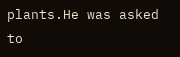plants.He was asked to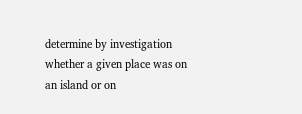determine by investigation whether a given place was on an island or on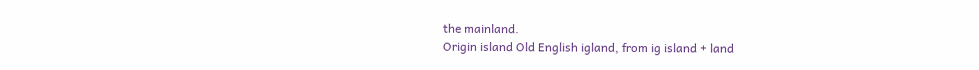the mainland.
Origin island Old English igland, from ig island + land